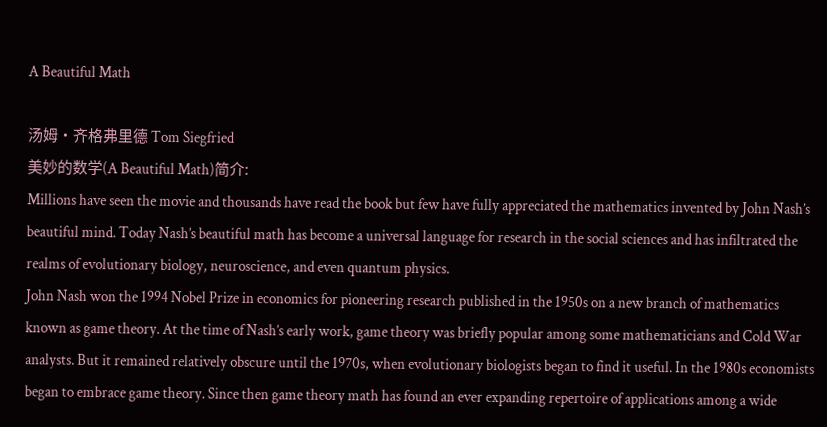A Beautiful Math

汤姆·齐格弗里德 Tom Siegfried
美妙的数学(A Beautiful Math)简介:
Millions have seen the movie and thousands have read the book but few have fully appreciated the mathematics invented by John Nash’s beautiful mind. Today Nash’s beautiful math has become a universal language for research in the social sciences and has infiltrated the realms of evolutionary biology, neuroscience, and even quantum physics.
John Nash won the 1994 Nobel Prize in economics for pioneering research published in the 1950s on a new branch of mathematics known as game theory. At the time of Nash’s early work, game theory was briefly popular among some mathematicians and Cold War analysts. But it remained relatively obscure until the 1970s, when evolutionary biologists began to find it useful. In the 1980s economists began to embrace game theory. Since then game theory math has found an ever expanding repertoire of applications among a wide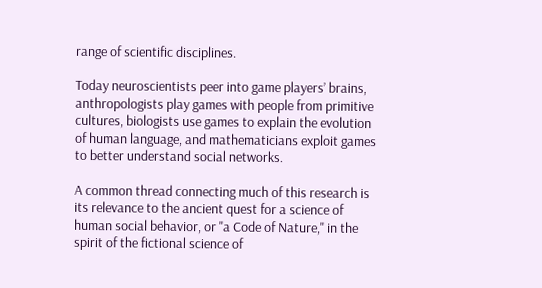range of scientific disciplines.

Today neuroscientists peer into game players’ brains, anthropologists play games with people from primitive cultures, biologists use games to explain the evolution of human language, and mathematicians exploit games to better understand social networks.

A common thread connecting much of this research is its relevance to the ancient quest for a science of human social behavior, or "a Code of Nature," in the spirit of the fictional science of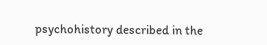psychohistory described in the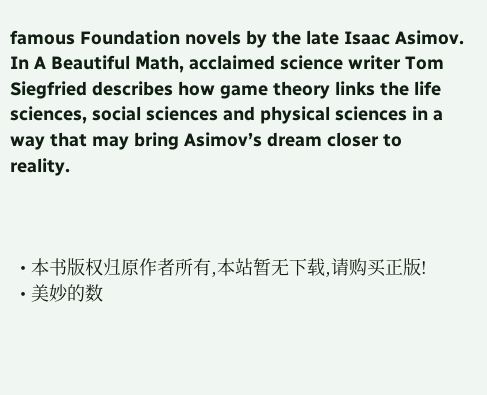famous Foundation novels by the late Isaac Asimov. In A Beautiful Math, acclaimed science writer Tom Siegfried describes how game theory links the life sciences, social sciences and physical sciences in a way that may bring Asimov’s dream closer to reality.



  • 本书版权归原作者所有,本站暂无下载,请购买正版!
  • 美妙的数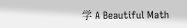学 A Beautiful Math